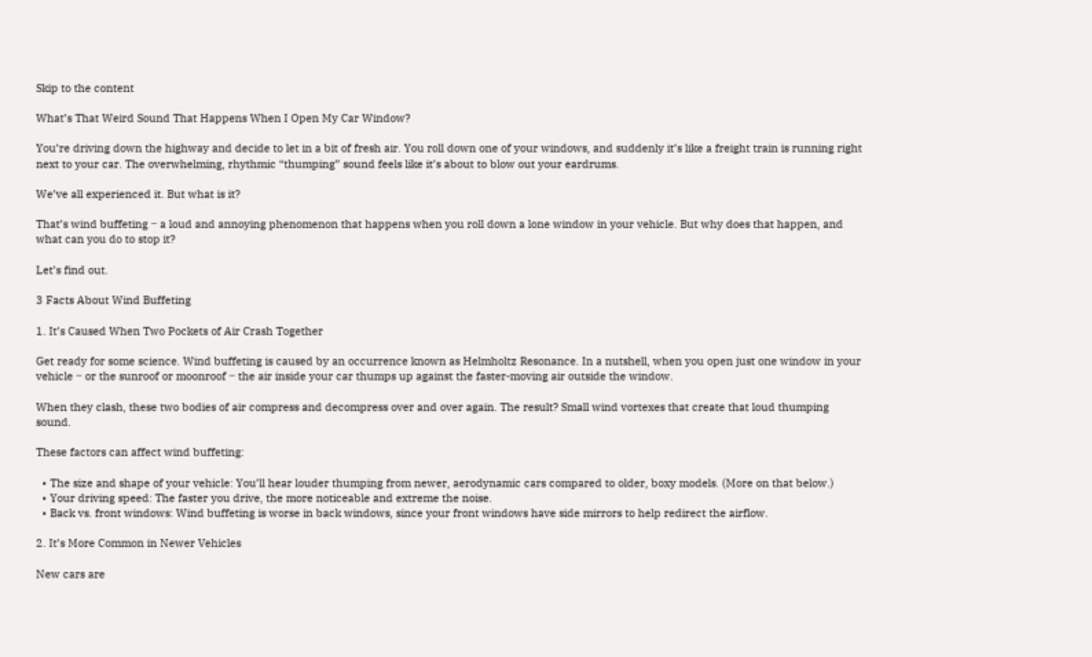Skip to the content

What’s That Weird Sound That Happens When I Open My Car Window?

You’re driving down the highway and decide to let in a bit of fresh air. You roll down one of your windows, and suddenly it’s like a freight train is running right next to your car. The overwhelming, rhythmic “thumping” sound feels like it’s about to blow out your eardrums.

We’ve all experienced it. But what is it?

That’s wind buffeting ‒ a loud and annoying phenomenon that happens when you roll down a lone window in your vehicle. But why does that happen, and what can you do to stop it?

Let’s find out.

3 Facts About Wind Buffeting

1. It’s Caused When Two Pockets of Air Crash Together

Get ready for some science. Wind buffeting is caused by an occurrence known as Helmholtz Resonance. In a nutshell, when you open just one window in your vehicle ‒ or the sunroof or moonroof ‒ the air inside your car thumps up against the faster-moving air outside the window.

When they clash, these two bodies of air compress and decompress over and over again. The result? Small wind vortexes that create that loud thumping sound.

These factors can affect wind buffeting:

  • The size and shape of your vehicle: You’ll hear louder thumping from newer, aerodynamic cars compared to older, boxy models. (More on that below.)
  • Your driving speed: The faster you drive, the more noticeable and extreme the noise.
  • Back vs. front windows: Wind buffeting is worse in back windows, since your front windows have side mirrors to help redirect the airflow.

2. It’s More Common in Newer Vehicles

New cars are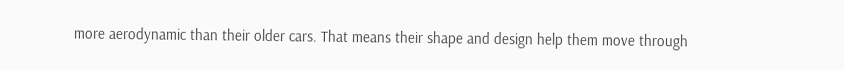more aerodynamic than their older cars. That means their shape and design help them move through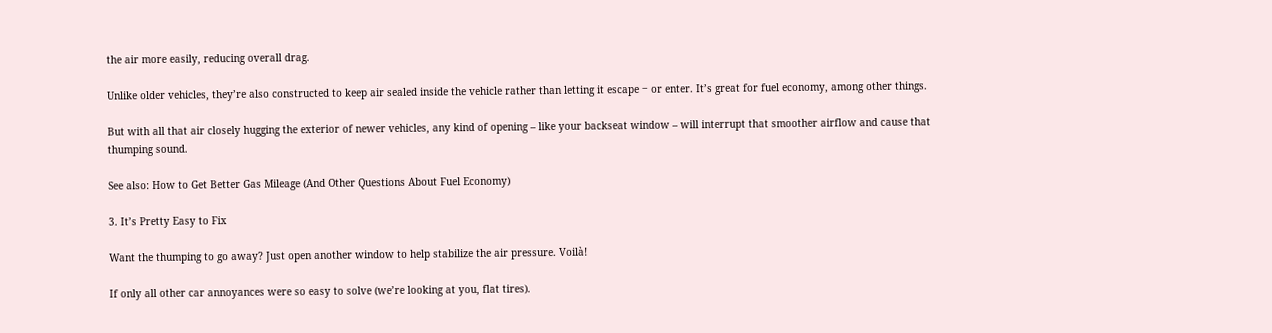the air more easily, reducing overall drag.

Unlike older vehicles, they’re also constructed to keep air sealed inside the vehicle rather than letting it escape ‒ or enter. It’s great for fuel economy, among other things.

But with all that air closely hugging the exterior of newer vehicles, any kind of opening – like your backseat window – will interrupt that smoother airflow and cause that thumping sound.

See also: How to Get Better Gas Mileage (And Other Questions About Fuel Economy)

3. It’s Pretty Easy to Fix

Want the thumping to go away? Just open another window to help stabilize the air pressure. Voilà!

If only all other car annoyances were so easy to solve (we’re looking at you, flat tires).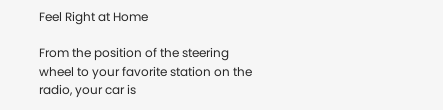Feel Right at Home

From the position of the steering wheel to your favorite station on the radio, your car is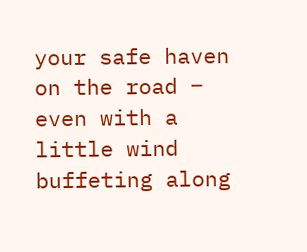your safe haven on the road ‒ even with a little wind buffeting along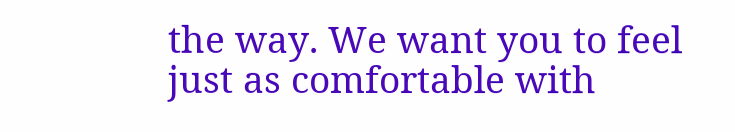the way. We want you to feel just as comfortable with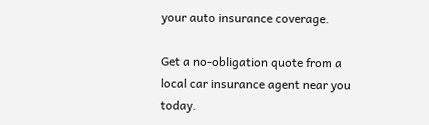your auto insurance coverage.

Get a no-obligation quote from a local car insurance agent near you today.